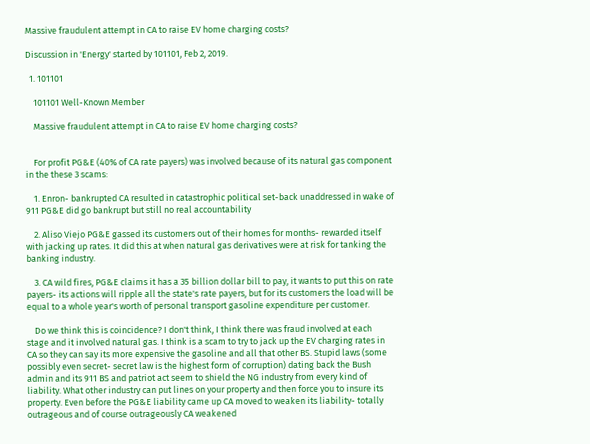Massive fraudulent attempt in CA to raise EV home charging costs?

Discussion in 'Energy' started by 101101, Feb 2, 2019.

  1. 101101

    101101 Well-Known Member

    Massive fraudulent attempt in CA to raise EV home charging costs?


    For profit PG&E (40% of CA rate payers) was involved because of its natural gas component in the these 3 scams:

    1. Enron- bankrupted CA resulted in catastrophic political set-back unaddressed in wake of 911 PG&E did go bankrupt but still no real accountability

    2. Aliso Viejo PG&E gassed its customers out of their homes for months- rewarded itself with jacking up rates. It did this at when natural gas derivatives were at risk for tanking the banking industry.

    3. CA wild fires, PG&E claims it has a 35 billion dollar bill to pay, it wants to put this on rate payers- its actions will ripple all the state's rate payers, but for its customers the load will be equal to a whole year's worth of personal transport gasoline expenditure per customer.

    Do we think this is coincidence? I don't think, I think there was fraud involved at each stage and it involved natural gas. I think is a scam to try to jack up the EV charging rates in CA so they can say its more expensive the gasoline and all that other BS. Stupid laws (some possibly even secret- secret law is the highest form of corruption) dating back the Bush admin and its 911 BS and patriot act seem to shield the NG industry from every kind of liability. What other industry can put lines on your property and then force you to insure its property. Even before the PG&E liability came up CA moved to weaken its liability- totally outrageous and of course outrageously CA weakened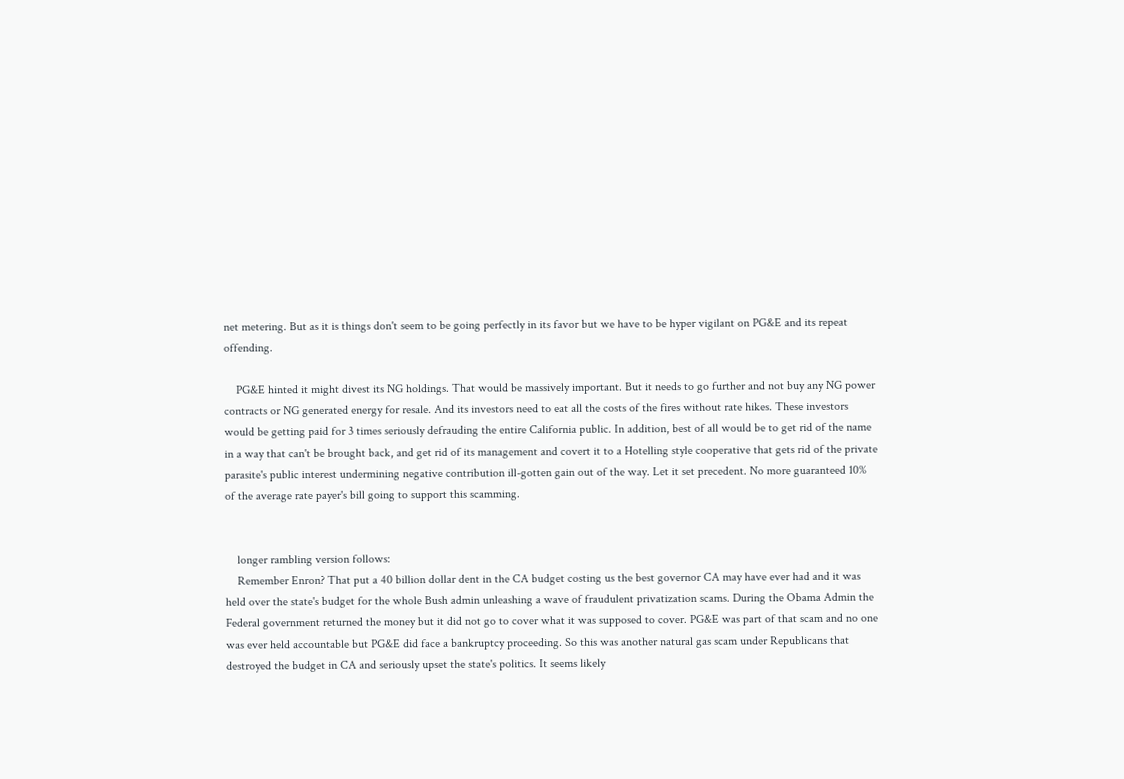net metering. But as it is things don't seem to be going perfectly in its favor but we have to be hyper vigilant on PG&E and its repeat offending.

    PG&E hinted it might divest its NG holdings. That would be massively important. But it needs to go further and not buy any NG power contracts or NG generated energy for resale. And its investors need to eat all the costs of the fires without rate hikes. These investors would be getting paid for 3 times seriously defrauding the entire California public. In addition, best of all would be to get rid of the name in a way that can't be brought back, and get rid of its management and covert it to a Hotelling style cooperative that gets rid of the private parasite's public interest undermining negative contribution ill-gotten gain out of the way. Let it set precedent. No more guaranteed 10% of the average rate payer's bill going to support this scamming.


    longer rambling version follows:
    Remember Enron? That put a 40 billion dollar dent in the CA budget costing us the best governor CA may have ever had and it was held over the state's budget for the whole Bush admin unleashing a wave of fraudulent privatization scams. During the Obama Admin the Federal government returned the money but it did not go to cover what it was supposed to cover. PG&E was part of that scam and no one was ever held accountable but PG&E did face a bankruptcy proceeding. So this was another natural gas scam under Republicans that destroyed the budget in CA and seriously upset the state's politics. It seems likely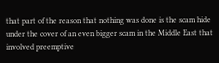that part of the reason that nothing was done is the scam hide under the cover of an even bigger scam in the Middle East that involved preemptive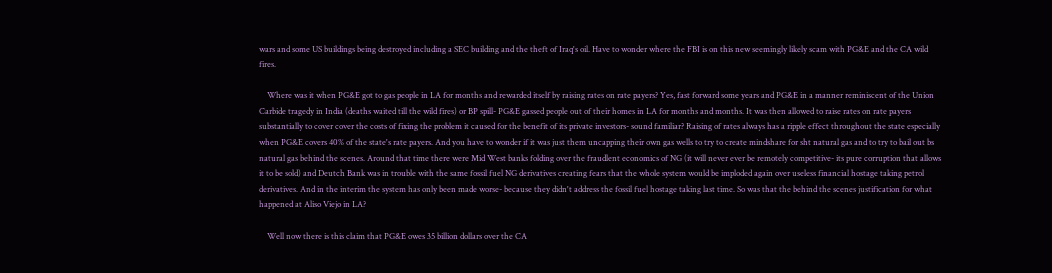wars and some US buildings being destroyed including a SEC building and the theft of Iraq's oil. Have to wonder where the FBI is on this new seemingly likely scam with PG&E and the CA wild fires.

    Where was it when PG&E got to gas people in LA for months and rewarded itself by raising rates on rate payers? Yes, fast forward some years and PG&E in a manner reminiscent of the Union Carbide tragedy in India (deaths waited till the wild fires) or BP spill- PG&E gassed people out of their homes in LA for months and months. It was then allowed to raise rates on rate payers substantially to cover cover the costs of fixing the problem it caused for the benefit of its private investors- sound familiar? Raising of rates always has a ripple effect throughout the state especially when PG&E covers 40% of the state's rate payers. And you have to wonder if it was just them uncapping their own gas wells to try to create mindshare for sht natural gas and to try to bail out bs natural gas behind the scenes. Around that time there were Mid West banks folding over the fraudlent economics of NG (it will never ever be remotely competitive- its pure corruption that allows it to be sold) and Deutch Bank was in trouble with the same fossil fuel NG derivatives creating fears that the whole system would be imploded again over useless financial hostage taking petrol derivatives. And in the interim the system has only been made worse- because they didn't address the fossil fuel hostage taking last time. So was that the behind the scenes justification for what happened at Aliso Viejo in LA?

    Well now there is this claim that PG&E owes 35 billion dollars over the CA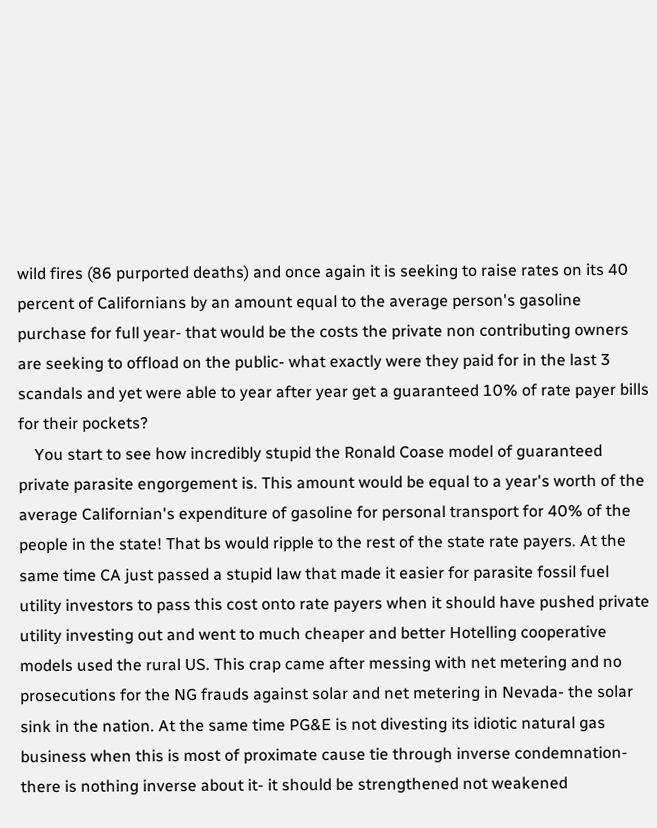wild fires (86 purported deaths) and once again it is seeking to raise rates on its 40 percent of Californians by an amount equal to the average person's gasoline purchase for full year- that would be the costs the private non contributing owners are seeking to offload on the public- what exactly were they paid for in the last 3 scandals and yet were able to year after year get a guaranteed 10% of rate payer bills for their pockets?
    You start to see how incredibly stupid the Ronald Coase model of guaranteed private parasite engorgement is. This amount would be equal to a year's worth of the average Californian's expenditure of gasoline for personal transport for 40% of the people in the state! That bs would ripple to the rest of the state rate payers. At the same time CA just passed a stupid law that made it easier for parasite fossil fuel utility investors to pass this cost onto rate payers when it should have pushed private utility investing out and went to much cheaper and better Hotelling cooperative models used the rural US. This crap came after messing with net metering and no prosecutions for the NG frauds against solar and net metering in Nevada- the solar sink in the nation. At the same time PG&E is not divesting its idiotic natural gas business when this is most of proximate cause tie through inverse condemnation- there is nothing inverse about it- it should be strengthened not weakened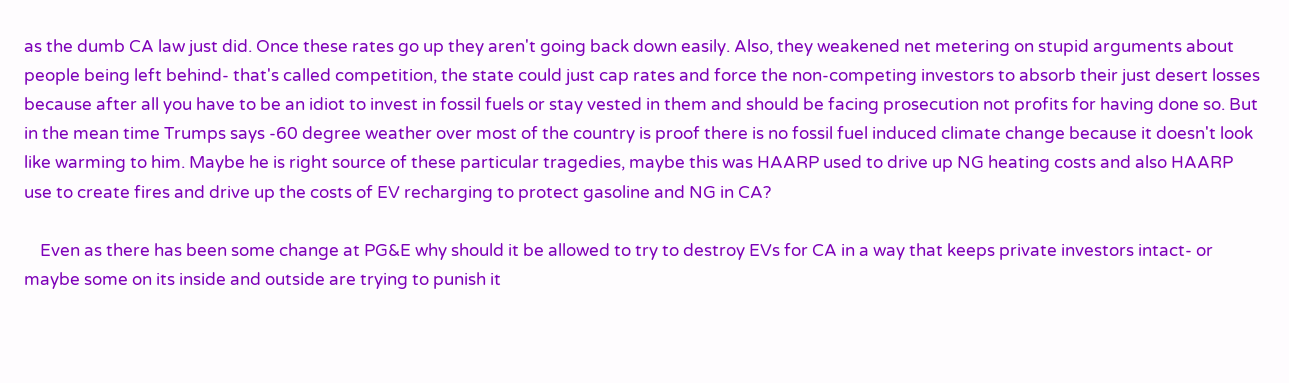as the dumb CA law just did. Once these rates go up they aren't going back down easily. Also, they weakened net metering on stupid arguments about people being left behind- that's called competition, the state could just cap rates and force the non-competing investors to absorb their just desert losses because after all you have to be an idiot to invest in fossil fuels or stay vested in them and should be facing prosecution not profits for having done so. But in the mean time Trumps says -60 degree weather over most of the country is proof there is no fossil fuel induced climate change because it doesn't look like warming to him. Maybe he is right source of these particular tragedies, maybe this was HAARP used to drive up NG heating costs and also HAARP use to create fires and drive up the costs of EV recharging to protect gasoline and NG in CA?

    Even as there has been some change at PG&E why should it be allowed to try to destroy EVs for CA in a way that keeps private investors intact- or maybe some on its inside and outside are trying to punish it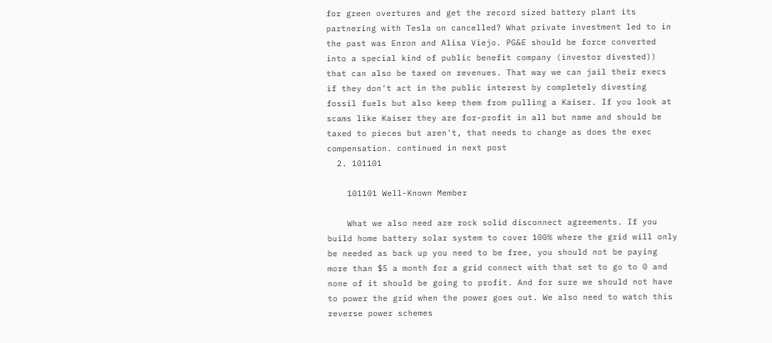for green overtures and get the record sized battery plant its partnering with Tesla on cancelled? What private investment led to in the past was Enron and Alisa Viejo. PG&E should be force converted into a special kind of public benefit company (investor divested)) that can also be taxed on revenues. That way we can jail their execs if they don't act in the public interest by completely divesting fossil fuels but also keep them from pulling a Kaiser. If you look at scams like Kaiser they are for-profit in all but name and should be taxed to pieces but aren't, that needs to change as does the exec compensation. continued in next post
  2. 101101

    101101 Well-Known Member

    What we also need are rock solid disconnect agreements. If you build home battery solar system to cover 100% where the grid will only be needed as back up you need to be free, you should not be paying more than $5 a month for a grid connect with that set to go to 0 and none of it should be going to profit. And for sure we should not have to power the grid when the power goes out. We also need to watch this reverse power schemes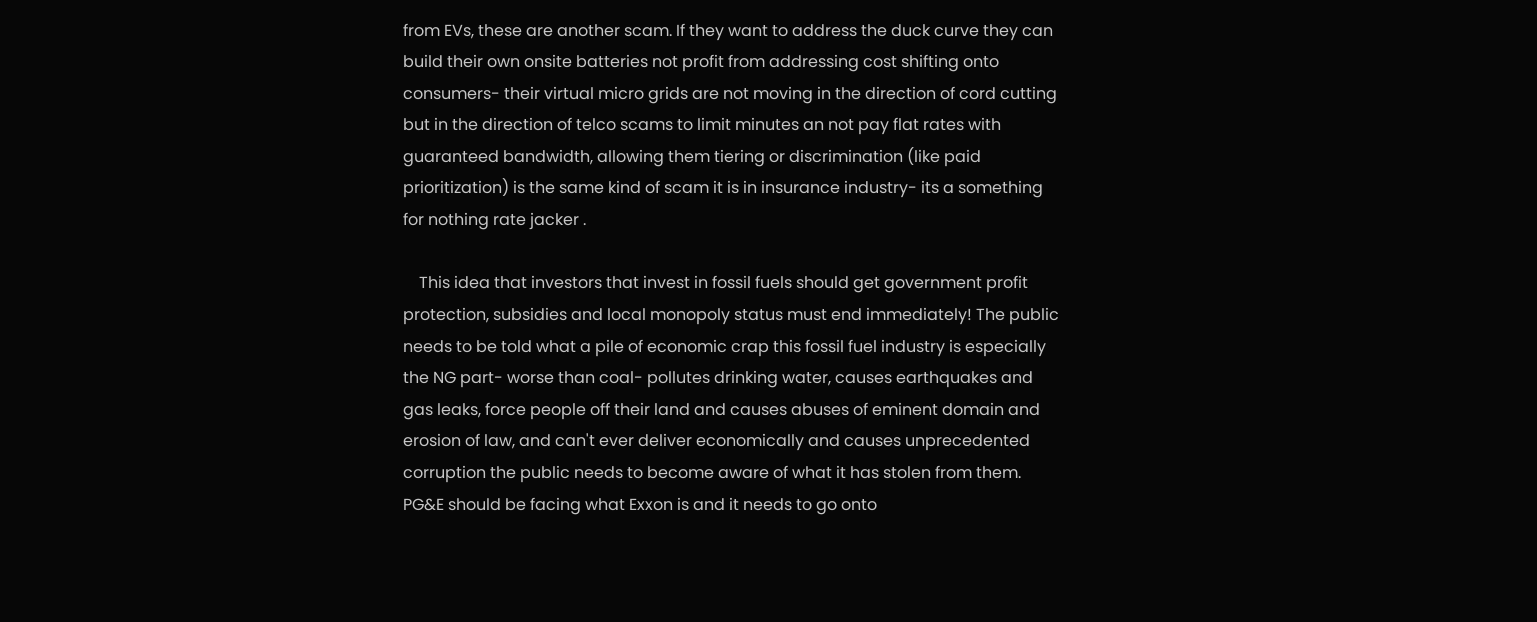from EVs, these are another scam. If they want to address the duck curve they can build their own onsite batteries not profit from addressing cost shifting onto consumers- their virtual micro grids are not moving in the direction of cord cutting but in the direction of telco scams to limit minutes an not pay flat rates with guaranteed bandwidth, allowing them tiering or discrimination (like paid prioritization) is the same kind of scam it is in insurance industry- its a something for nothing rate jacker .

    This idea that investors that invest in fossil fuels should get government profit protection, subsidies and local monopoly status must end immediately! The public needs to be told what a pile of economic crap this fossil fuel industry is especially the NG part- worse than coal- pollutes drinking water, causes earthquakes and gas leaks, force people off their land and causes abuses of eminent domain and erosion of law, and can't ever deliver economically and causes unprecedented corruption the public needs to become aware of what it has stolen from them. PG&E should be facing what Exxon is and it needs to go onto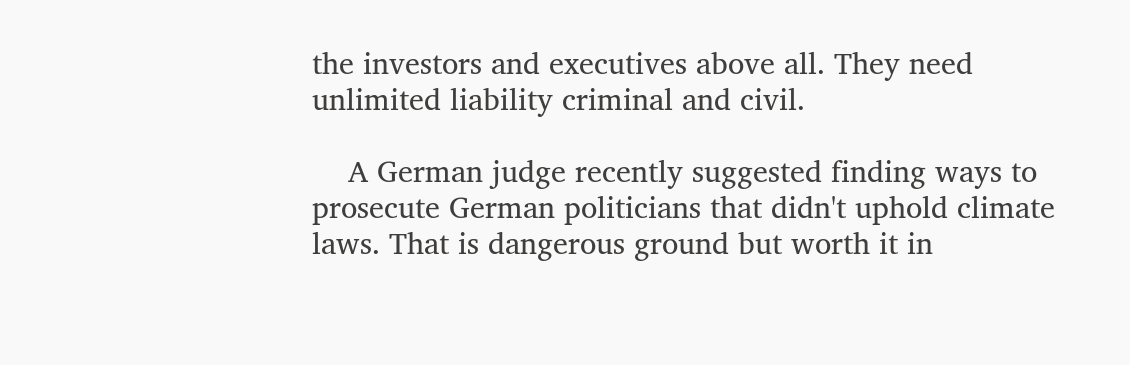the investors and executives above all. They need unlimited liability criminal and civil.

    A German judge recently suggested finding ways to prosecute German politicians that didn't uphold climate laws. That is dangerous ground but worth it in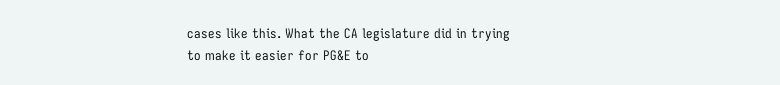cases like this. What the CA legislature did in trying to make it easier for PG&E to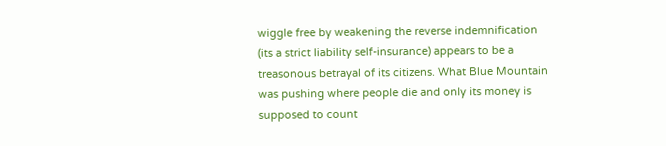wiggle free by weakening the reverse indemnification (its a strict liability self-insurance) appears to be a treasonous betrayal of its citizens. What Blue Mountain was pushing where people die and only its money is supposed to count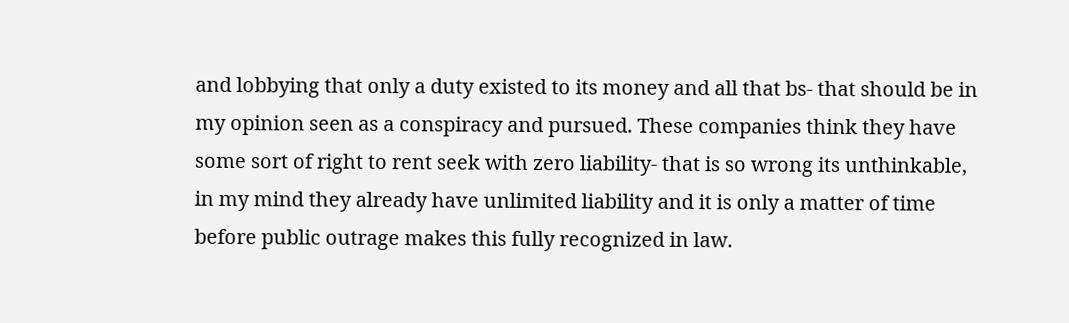and lobbying that only a duty existed to its money and all that bs- that should be in my opinion seen as a conspiracy and pursued. These companies think they have some sort of right to rent seek with zero liability- that is so wrong its unthinkable, in my mind they already have unlimited liability and it is only a matter of time before public outrage makes this fully recognized in law.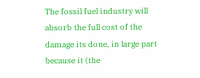The fossil fuel industry will absorb the full cost of the damage its done, in large part because it (the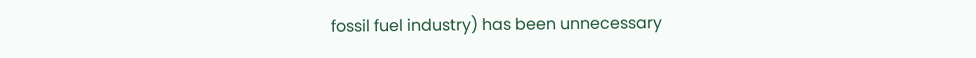fossil fuel industry) has been unnecessary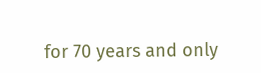for 70 years and only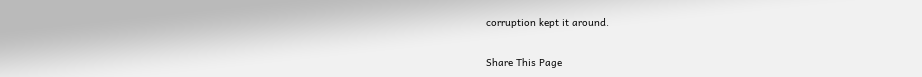corruption kept it around.

Share This Page